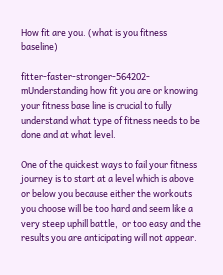How fit are you. (what is you fitness baseline)

fitter-faster-stronger-564202-mUnderstanding how fit you are or knowing your fitness base line is crucial to fully understand what type of fitness needs to be done and at what level.

One of the quickest ways to fail your fitness journey is to start at a level which is above or below you because either the workouts you choose will be too hard and seem like a very steep uphill battle,  or too easy and the results you are anticipating will not appear.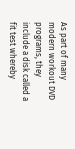As part of many modern workout DVD programs, they include a disk called a fit test whereby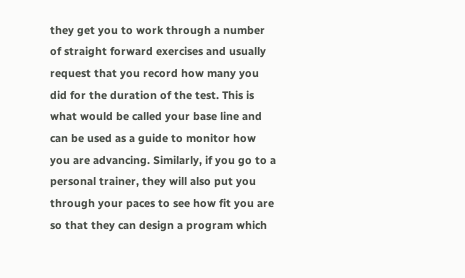they get you to work through a number of straight forward exercises and usually request that you record how many you did for the duration of the test. This is what would be called your base line and can be used as a guide to monitor how you are advancing. Similarly, if you go to a personal trainer, they will also put you through your paces to see how fit you are so that they can design a program which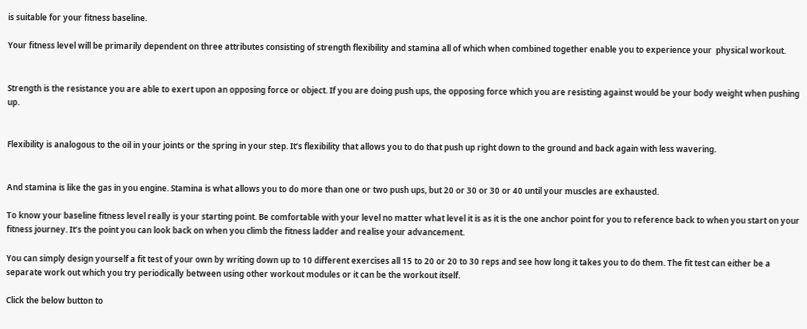is suitable for your fitness baseline.

Your fitness level will be primarily dependent on three attributes consisting of strength flexibility and stamina all of which when combined together enable you to experience your  physical workout.


Strength is the resistance you are able to exert upon an opposing force or object. If you are doing push ups, the opposing force which you are resisting against would be your body weight when pushing up.


Flexibility is analogous to the oil in your joints or the spring in your step. It’s flexibility that allows you to do that push up right down to the ground and back again with less wavering.


And stamina is like the gas in you engine. Stamina is what allows you to do more than one or two push ups, but 20 or 30 or 30 or 40 until your muscles are exhausted.

To know your baseline fitness level really is your starting point. Be comfortable with your level no matter what level it is as it is the one anchor point for you to reference back to when you start on your fitness journey. It’s the point you can look back on when you climb the fitness ladder and realise your advancement.

You can simply design yourself a fit test of your own by writing down up to 10 different exercises all 15 to 20 or 20 to 30 reps and see how long it takes you to do them. The fit test can either be a separate work out which you try periodically between using other workout modules or it can be the workout itself.

Click the below button to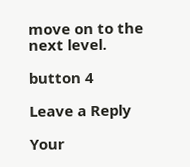move on to the next level.

button 4

Leave a Reply

Your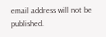email address will not be published.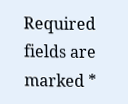Required fields are marked *